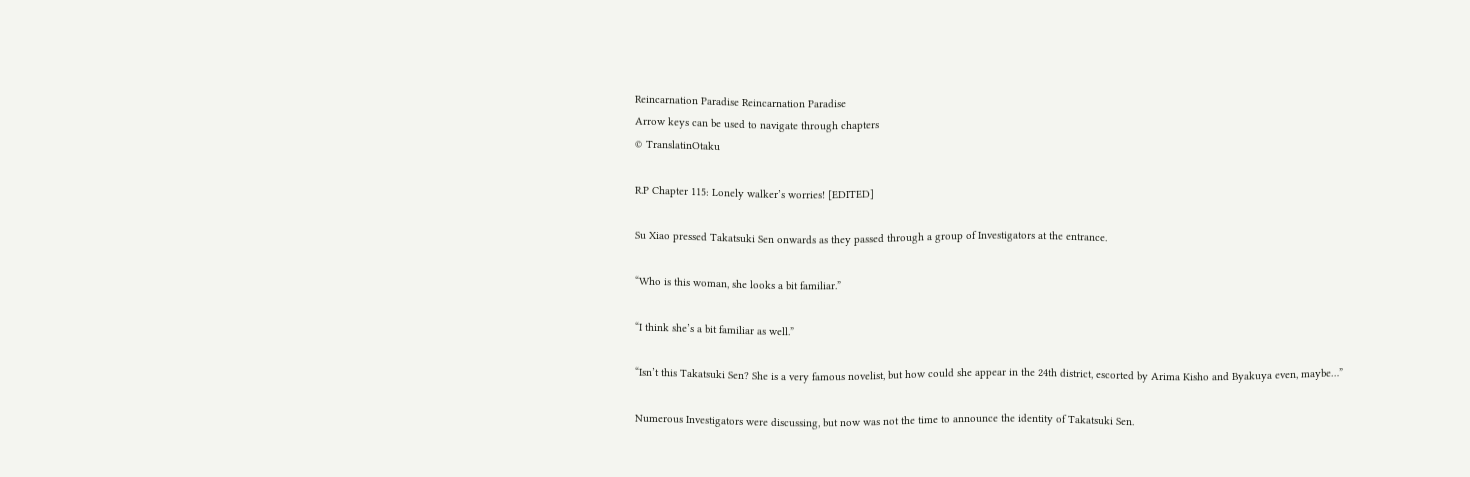Reincarnation Paradise Reincarnation Paradise
Arrow keys can be used to navigate through chapters
© TranslatinOtaku

R.P Chapter 115: Lonely walker’s worries! [EDITED]

Su Xiao pressed Takatsuki Sen onwards as they passed through a group of Investigators at the entrance.

“Who is this woman, she looks a bit familiar.”

“I think she’s a bit familiar as well.”

“Isn’t this Takatsuki Sen? She is a very famous novelist, but how could she appear in the 24th district, escorted by Arima Kisho and Byakuya even, maybe…”

Numerous Investigators were discussing, but now was not the time to announce the identity of Takatsuki Sen.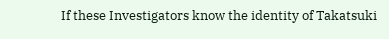If these Investigators know the identity of Takatsuki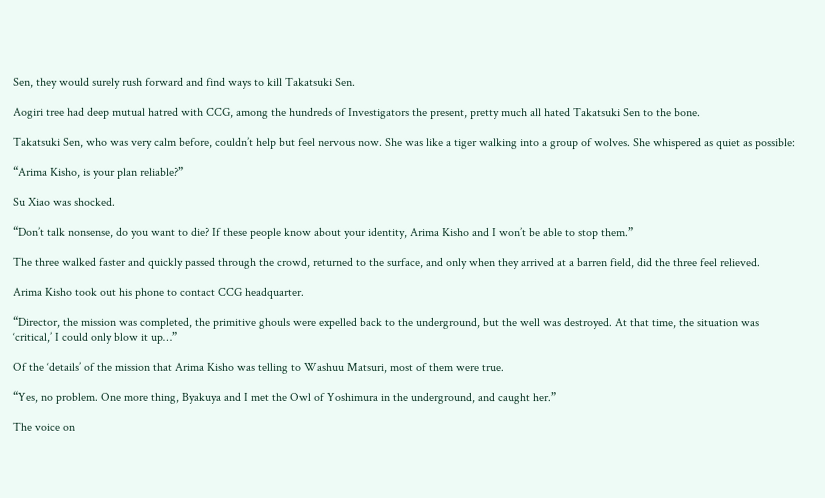Sen, they would surely rush forward and find ways to kill Takatsuki Sen.

Aogiri tree had deep mutual hatred with CCG, among the hundreds of Investigators the present, pretty much all hated Takatsuki Sen to the bone.

Takatsuki Sen, who was very calm before, couldn’t help but feel nervous now. She was like a tiger walking into a group of wolves. She whispered as quiet as possible:

“Arima Kisho, is your plan reliable?”

Su Xiao was shocked.

“Don’t talk nonsense, do you want to die? If these people know about your identity, Arima Kisho and I won’t be able to stop them.”

The three walked faster and quickly passed through the crowd, returned to the surface, and only when they arrived at a barren field, did the three feel relieved.

Arima Kisho took out his phone to contact CCG headquarter.

“Director, the mission was completed, the primitive ghouls were expelled back to the underground, but the well was destroyed. At that time, the situation was ‘critical,’ I could only blow it up…”

Of the ‘details’ of the mission that Arima Kisho was telling to Washuu Matsuri, most of them were true.

“Yes, no problem. One more thing, Byakuya and I met the Owl of Yoshimura in the underground, and caught her.”

The voice on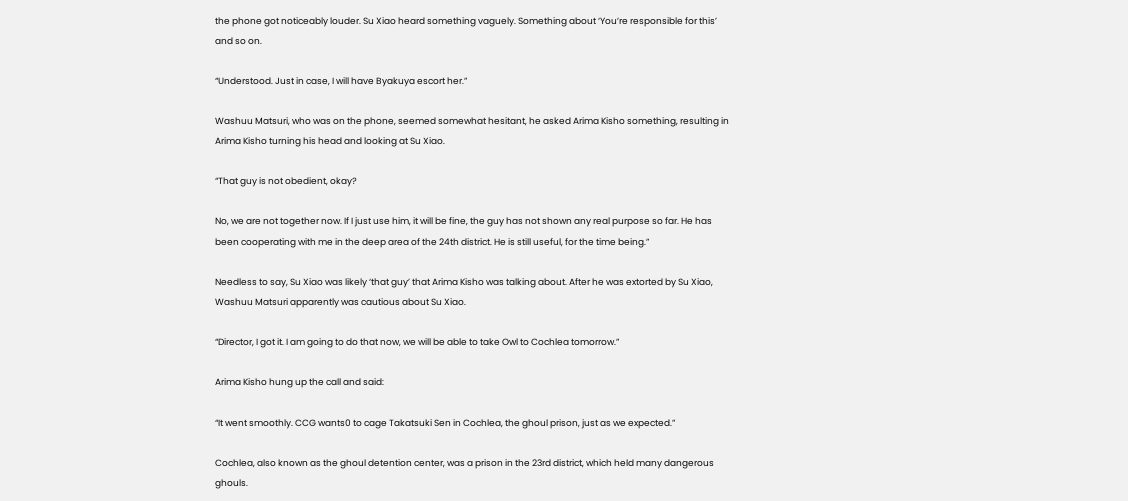the phone got noticeably louder. Su Xiao heard something vaguely. Something about ‘You’re responsible for this’ and so on.

“Understood. Just in case, I will have Byakuya escort her.”

Washuu Matsuri, who was on the phone, seemed somewhat hesitant, he asked Arima Kisho something, resulting in Arima Kisho turning his head and looking at Su Xiao.

“That guy is not obedient, okay?

No, we are not together now. If I just use him, it will be fine, the guy has not shown any real purpose so far. He has been cooperating with me in the deep area of the 24th district. He is still useful, for the time being.”

Needless to say, Su Xiao was likely ‘that guy’ that Arima Kisho was talking about. After he was extorted by Su Xiao, Washuu Matsuri apparently was cautious about Su Xiao.

“Director, I got it. I am going to do that now, we will be able to take Owl to Cochlea tomorrow.”

Arima Kisho hung up the call and said:

“It went smoothly. CCG wants0 to cage Takatsuki Sen in Cochlea, the ghoul prison, just as we expected.”

Cochlea, also known as the ghoul detention center, was a prison in the 23rd district, which held many dangerous ghouls.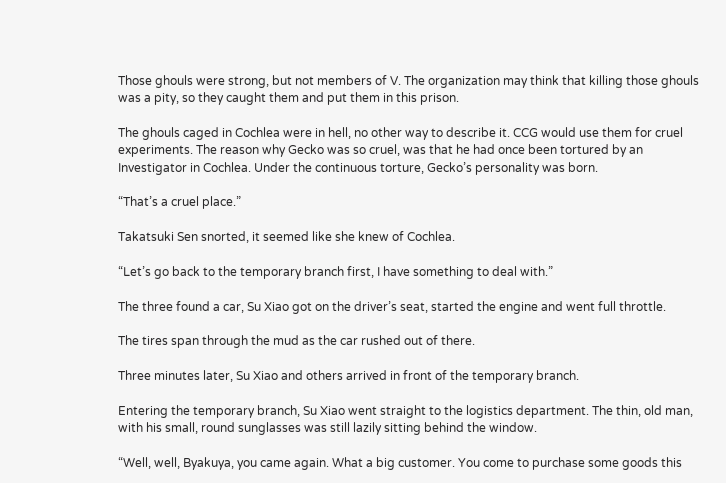Those ghouls were strong, but not members of V. The organization may think that killing those ghouls was a pity, so they caught them and put them in this prison.

The ghouls caged in Cochlea were in hell, no other way to describe it. CCG would use them for cruel experiments. The reason why Gecko was so cruel, was that he had once been tortured by an Investigator in Cochlea. Under the continuous torture, Gecko’s personality was born.

“That’s a cruel place.”

Takatsuki Sen snorted, it seemed like she knew of Cochlea.

“Let’s go back to the temporary branch first, I have something to deal with.”

The three found a car, Su Xiao got on the driver’s seat, started the engine and went full throttle.

The tires span through the mud as the car rushed out of there.

Three minutes later, Su Xiao and others arrived in front of the temporary branch.

Entering the temporary branch, Su Xiao went straight to the logistics department. The thin, old man, with his small, round sunglasses was still lazily sitting behind the window.

“Well, well, Byakuya, you came again. What a big customer. You come to purchase some goods this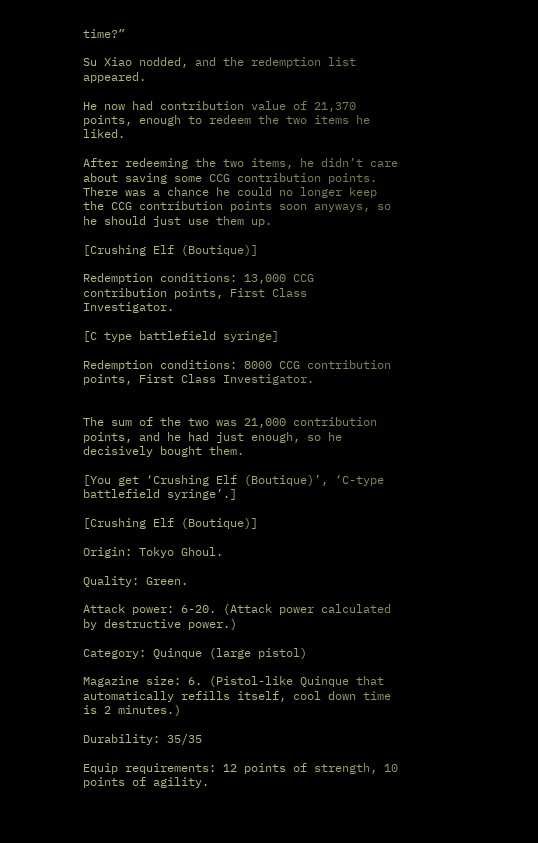time?”

Su Xiao nodded, and the redemption list appeared.

He now had contribution value of 21,370 points, enough to redeem the two items he liked.

After redeeming the two items, he didn’t care about saving some CCG contribution points. There was a chance he could no longer keep the CCG contribution points soon anyways, so he should just use them up.

[Crushing Elf (Boutique)]

Redemption conditions: 13,000 CCG contribution points, First Class Investigator.

[C type battlefield syringe]

Redemption conditions: 8000 CCG contribution points, First Class Investigator.


The sum of the two was 21,000 contribution points, and he had just enough, so he decisively bought them.

[You get ‘Crushing Elf (Boutique)’, ‘C-type battlefield syringe’.]

[Crushing Elf (Boutique)]

Origin: Tokyo Ghoul.

Quality: Green.

Attack power: 6-20. (Attack power calculated by destructive power.)

Category: Quinque (large pistol)

Magazine size: 6. (Pistol-like Quinque that automatically refills itself, cool down time is 2 minutes.)

Durability: 35/35

Equip requirements: 12 points of strength, 10 points of agility.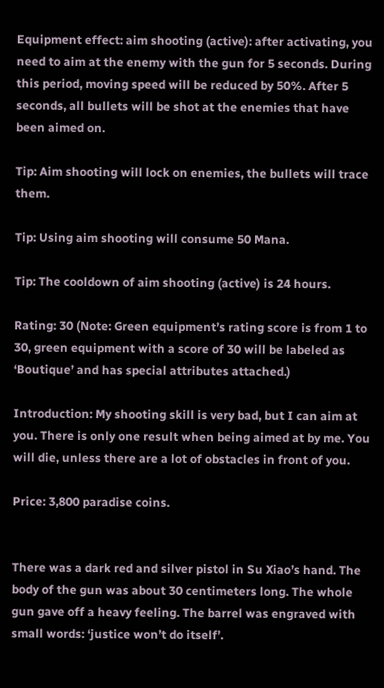Equipment effect: aim shooting (active): after activating, you need to aim at the enemy with the gun for 5 seconds. During this period, moving speed will be reduced by 50%. After 5 seconds, all bullets will be shot at the enemies that have been aimed on.

Tip: Aim shooting will lock on enemies, the bullets will trace them.

Tip: Using aim shooting will consume 50 Mana.

Tip: The cooldown of aim shooting (active) is 24 hours.

Rating: 30 (Note: Green equipment’s rating score is from 1 to 30, green equipment with a score of 30 will be labeled as ‘Boutique’ and has special attributes attached.)

Introduction: My shooting skill is very bad, but I can aim at you. There is only one result when being aimed at by me. You will die, unless there are a lot of obstacles in front of you.

Price: 3,800 paradise coins.


There was a dark red and silver pistol in Su Xiao’s hand. The body of the gun was about 30 centimeters long. The whole gun gave off a heavy feeling. The barrel was engraved with small words: ‘justice won’t do itself’.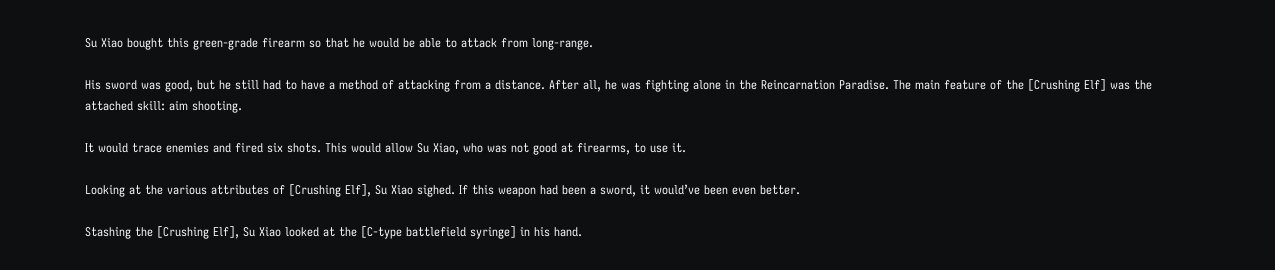Su Xiao bought this green-grade firearm so that he would be able to attack from long-range.

His sword was good, but he still had to have a method of attacking from a distance. After all, he was fighting alone in the Reincarnation Paradise. The main feature of the [Crushing Elf] was the attached skill: aim shooting.

It would trace enemies and fired six shots. This would allow Su Xiao, who was not good at firearms, to use it.

Looking at the various attributes of [Crushing Elf], Su Xiao sighed. If this weapon had been a sword, it would’ve been even better.

Stashing the [Crushing Elf], Su Xiao looked at the [C-type battlefield syringe] in his hand.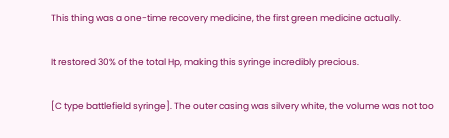This thing was a one-time recovery medicine, the first green medicine actually.

It restored 30% of the total Hp, making this syringe incredibly precious.

[C type battlefield syringe]. The outer casing was silvery white, the volume was not too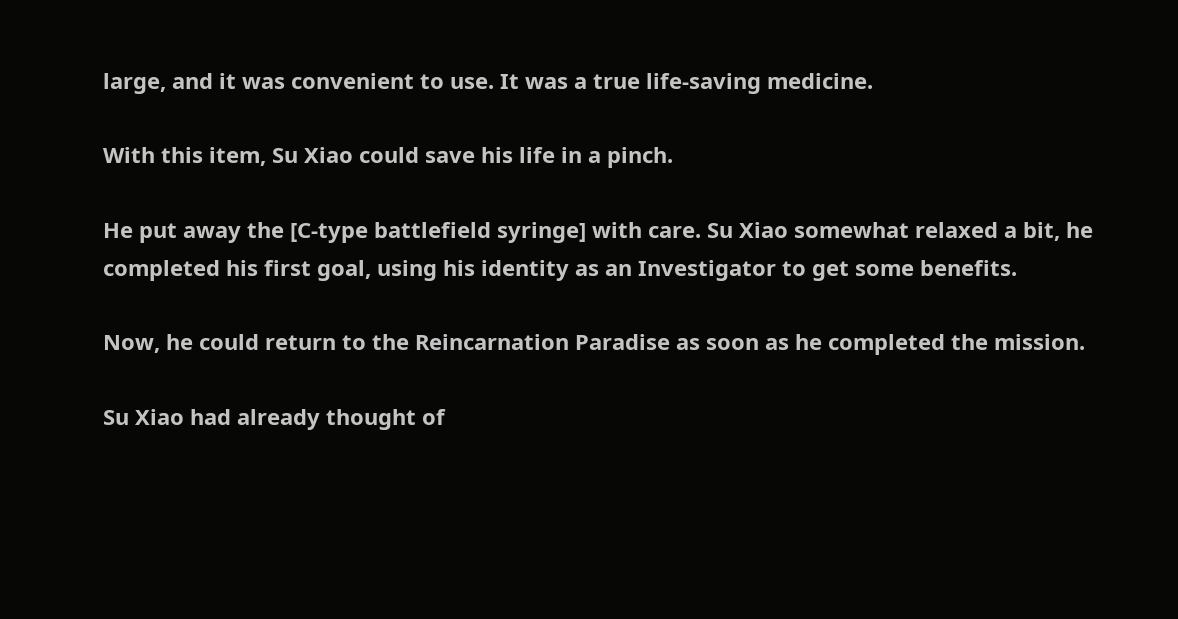large, and it was convenient to use. It was a true life-saving medicine.

With this item, Su Xiao could save his life in a pinch.

He put away the [C-type battlefield syringe] with care. Su Xiao somewhat relaxed a bit, he completed his first goal, using his identity as an Investigator to get some benefits.

Now, he could return to the Reincarnation Paradise as soon as he completed the mission.

Su Xiao had already thought of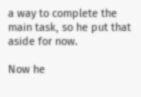a way to complete the main task, so he put that aside for now.

Now he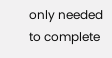only needed to complete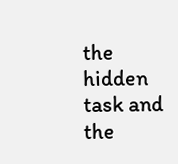the hidden task and the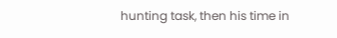hunting task, then his time in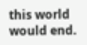this world would end.